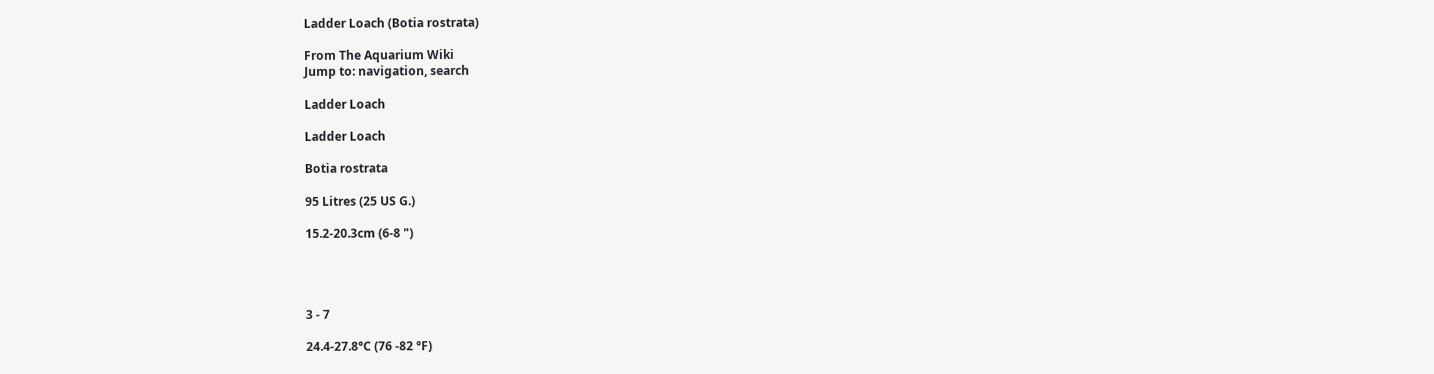Ladder Loach (Botia rostrata)

From The Aquarium Wiki
Jump to: navigation, search

Ladder Loach

Ladder Loach

Botia rostrata

95 Litres (25 US G.)

15.2-20.3cm (6-8 ")




3 - 7

24.4-27.8°C (76 -82 °F)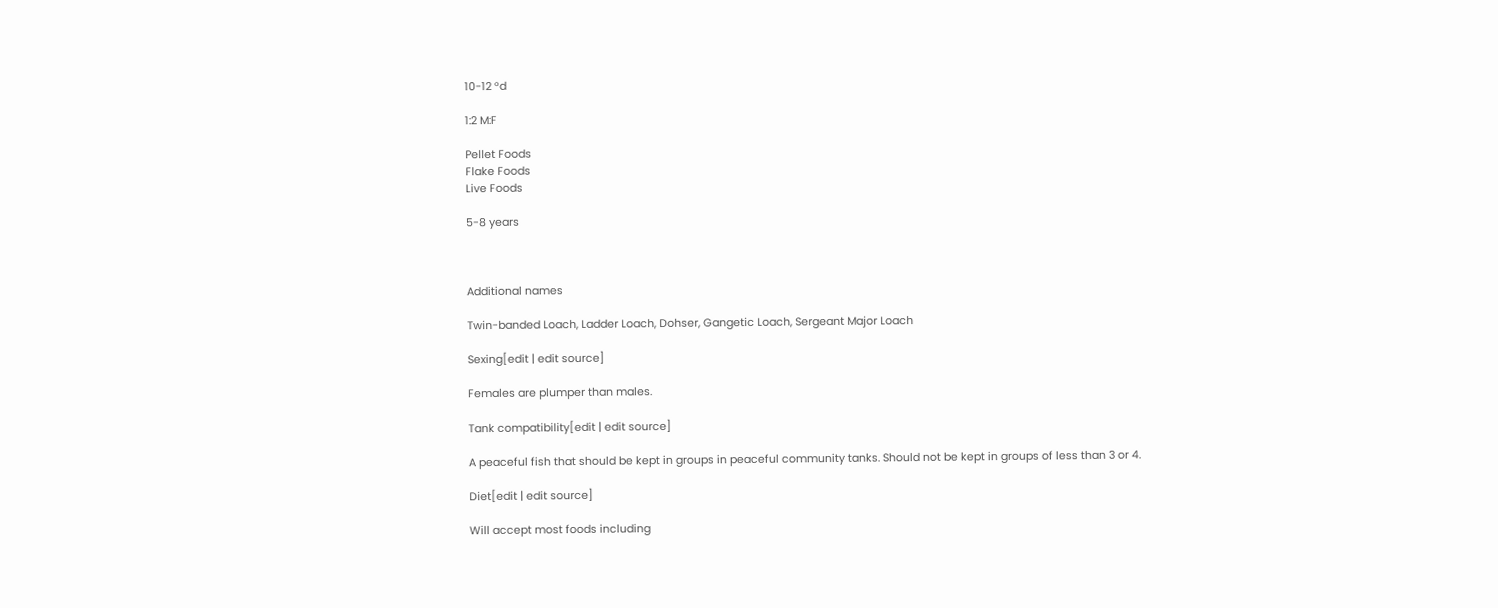10-12 °d

1:2 M:F

Pellet Foods
Flake Foods
Live Foods

5-8 years



Additional names

Twin-banded Loach, Ladder Loach, Dohser, Gangetic Loach, Sergeant Major Loach

Sexing[edit | edit source]

Females are plumper than males.

Tank compatibility[edit | edit source]

A peaceful fish that should be kept in groups in peaceful community tanks. Should not be kept in groups of less than 3 or 4.

Diet[edit | edit source]

Will accept most foods including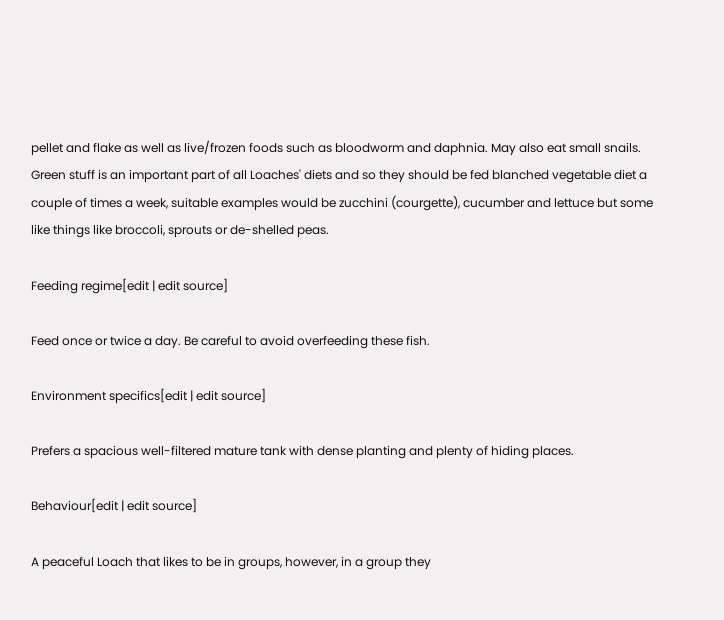pellet and flake as well as live/frozen foods such as bloodworm and daphnia. May also eat small snails. Green stuff is an important part of all Loaches' diets and so they should be fed blanched vegetable diet a couple of times a week, suitable examples would be zucchini (courgette), cucumber and lettuce but some like things like broccoli, sprouts or de-shelled peas.

Feeding regime[edit | edit source]

Feed once or twice a day. Be careful to avoid overfeeding these fish.

Environment specifics[edit | edit source]

Prefers a spacious well-filtered mature tank with dense planting and plenty of hiding places.

Behaviour[edit | edit source]

A peaceful Loach that likes to be in groups, however, in a group they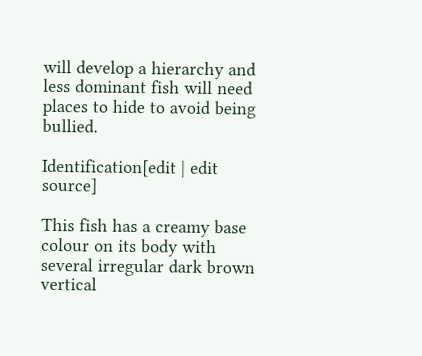will develop a hierarchy and less dominant fish will need places to hide to avoid being bullied.

Identification[edit | edit source]

This fish has a creamy base colour on its body with several irregular dark brown vertical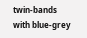twin-bands with blue-grey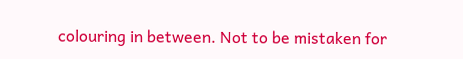colouring in between. Not to be mistaken for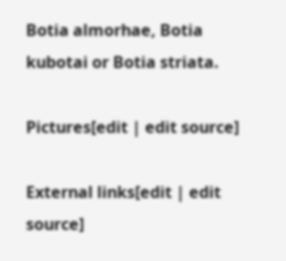Botia almorhae, Botia kubotai or Botia striata.

Pictures[edit | edit source]

External links[edit | edit source]